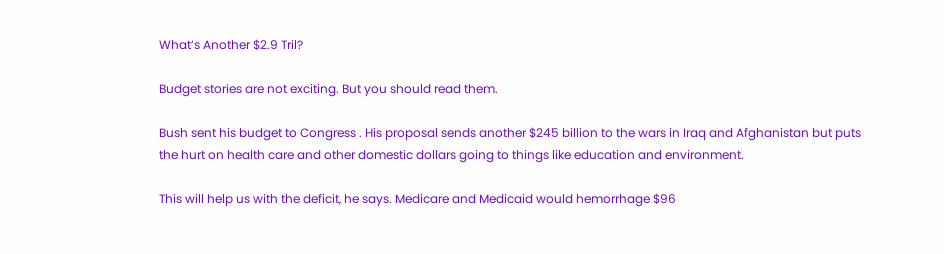What’s Another $2.9 Tril?

Budget stories are not exciting. But you should read them.

Bush sent his budget to Congress . His proposal sends another $245 billion to the wars in Iraq and Afghanistan but puts the hurt on health care and other domestic dollars going to things like education and environment.

This will help us with the deficit, he says. Medicare and Medicaid would hemorrhage $96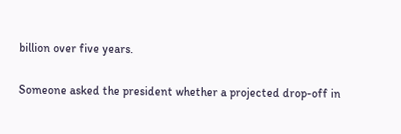billion over five years.

Someone asked the president whether a projected drop-off in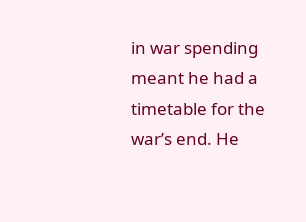in war spending meant he had a timetable for the war’s end. He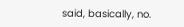said, basically, no.